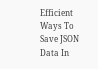Efficient Ways To Save JSON Data In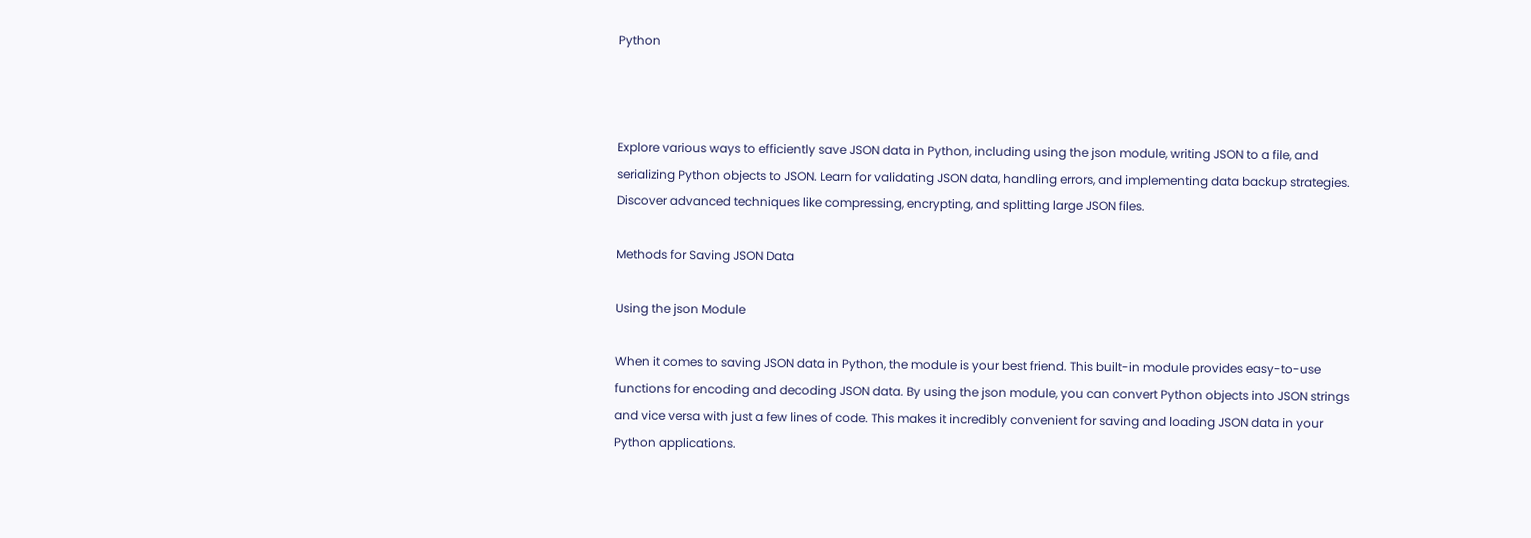Python



Explore various ways to efficiently save JSON data in Python, including using the json module, writing JSON to a file, and serializing Python objects to JSON. Learn for validating JSON data, handling errors, and implementing data backup strategies. Discover advanced techniques like compressing, encrypting, and splitting large JSON files.

Methods for Saving JSON Data

Using the json Module

When it comes to saving JSON data in Python, the module is your best friend. This built-in module provides easy-to-use functions for encoding and decoding JSON data. By using the json module, you can convert Python objects into JSON strings and vice versa with just a few lines of code. This makes it incredibly convenient for saving and loading JSON data in your Python applications.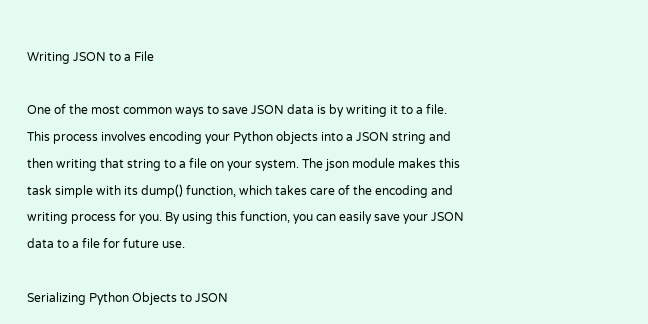Writing JSON to a File

One of the most common ways to save JSON data is by writing it to a file. This process involves encoding your Python objects into a JSON string and then writing that string to a file on your system. The json module makes this task simple with its dump() function, which takes care of the encoding and writing process for you. By using this function, you can easily save your JSON data to a file for future use.

Serializing Python Objects to JSON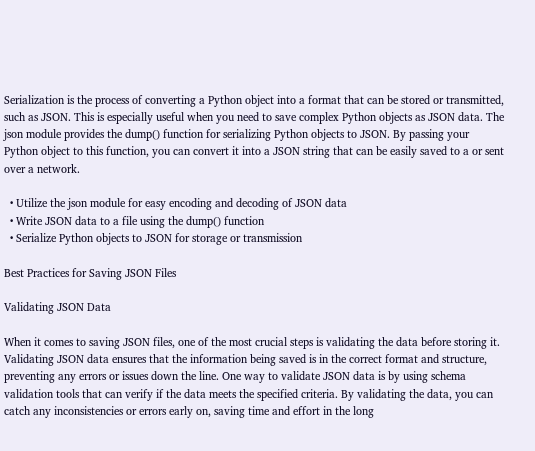Serialization is the process of converting a Python object into a format that can be stored or transmitted, such as JSON. This is especially useful when you need to save complex Python objects as JSON data. The json module provides the dump() function for serializing Python objects to JSON. By passing your Python object to this function, you can convert it into a JSON string that can be easily saved to a or sent over a network.

  • Utilize the json module for easy encoding and decoding of JSON data
  • Write JSON data to a file using the dump() function
  • Serialize Python objects to JSON for storage or transmission

Best Practices for Saving JSON Files

Validating JSON Data

When it comes to saving JSON files, one of the most crucial steps is validating the data before storing it. Validating JSON data ensures that the information being saved is in the correct format and structure, preventing any errors or issues down the line. One way to validate JSON data is by using schema validation tools that can verify if the data meets the specified criteria. By validating the data, you can catch any inconsistencies or errors early on, saving time and effort in the long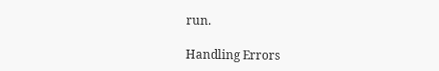run.

Handling Errors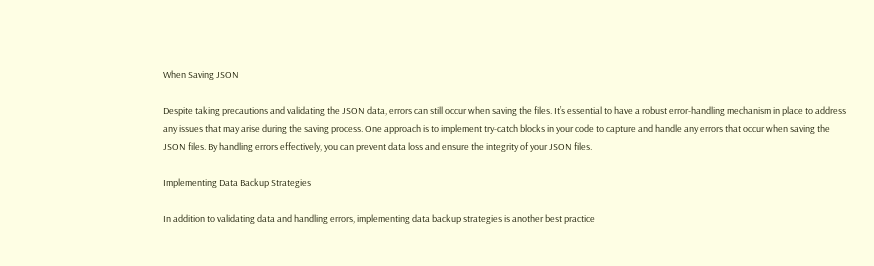When Saving JSON

Despite taking precautions and validating the JSON data, errors can still occur when saving the files. It’s essential to have a robust error-handling mechanism in place to address any issues that may arise during the saving process. One approach is to implement try-catch blocks in your code to capture and handle any errors that occur when saving the JSON files. By handling errors effectively, you can prevent data loss and ensure the integrity of your JSON files.

Implementing Data Backup Strategies

In addition to validating data and handling errors, implementing data backup strategies is another best practice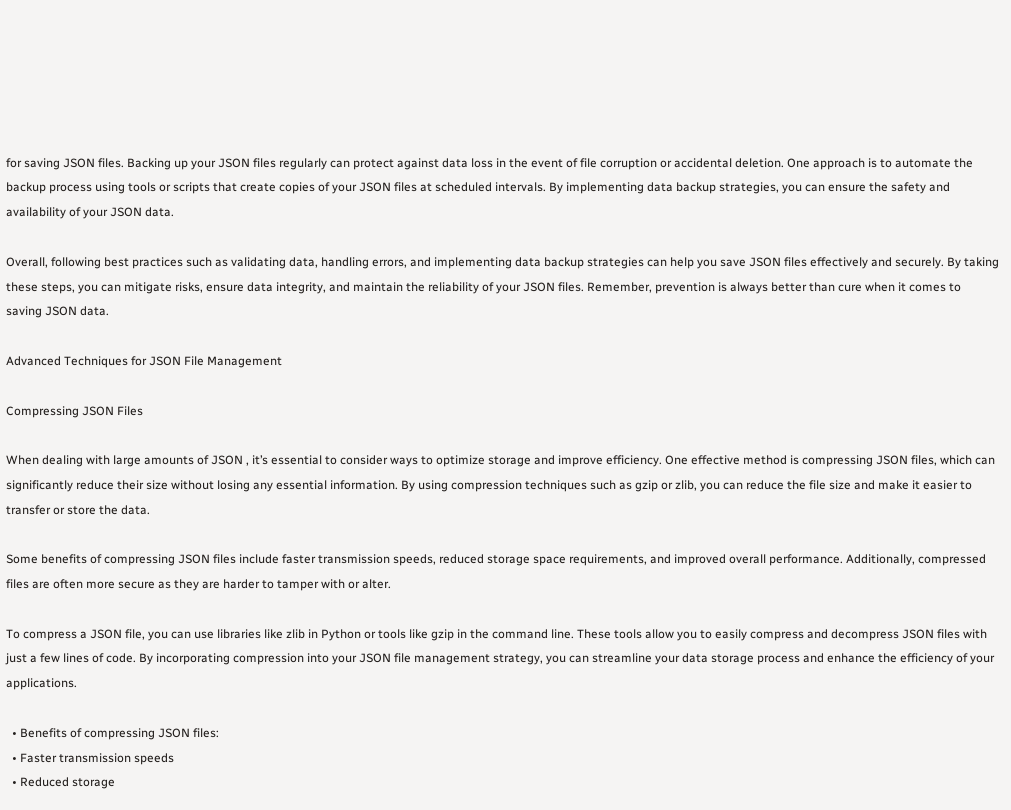for saving JSON files. Backing up your JSON files regularly can protect against data loss in the event of file corruption or accidental deletion. One approach is to automate the backup process using tools or scripts that create copies of your JSON files at scheduled intervals. By implementing data backup strategies, you can ensure the safety and availability of your JSON data.

Overall, following best practices such as validating data, handling errors, and implementing data backup strategies can help you save JSON files effectively and securely. By taking these steps, you can mitigate risks, ensure data integrity, and maintain the reliability of your JSON files. Remember, prevention is always better than cure when it comes to saving JSON data.

Advanced Techniques for JSON File Management

Compressing JSON Files

When dealing with large amounts of JSON , it’s essential to consider ways to optimize storage and improve efficiency. One effective method is compressing JSON files, which can significantly reduce their size without losing any essential information. By using compression techniques such as gzip or zlib, you can reduce the file size and make it easier to transfer or store the data.

Some benefits of compressing JSON files include faster transmission speeds, reduced storage space requirements, and improved overall performance. Additionally, compressed files are often more secure as they are harder to tamper with or alter.

To compress a JSON file, you can use libraries like zlib in Python or tools like gzip in the command line. These tools allow you to easily compress and decompress JSON files with just a few lines of code. By incorporating compression into your JSON file management strategy, you can streamline your data storage process and enhance the efficiency of your applications.

  • Benefits of compressing JSON files:
  • Faster transmission speeds
  • Reduced storage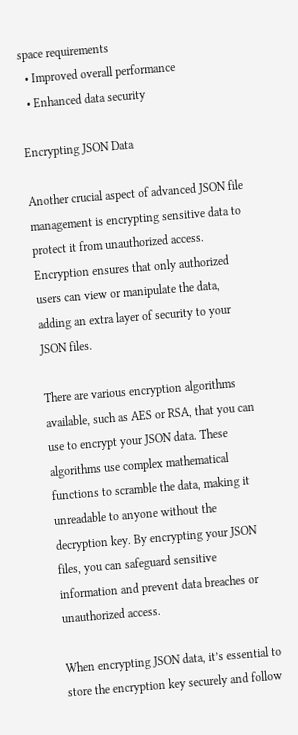space requirements
  • Improved overall performance
  • Enhanced data security

Encrypting JSON Data

Another crucial aspect of advanced JSON file management is encrypting sensitive data to protect it from unauthorized access. Encryption ensures that only authorized users can view or manipulate the data, adding an extra layer of security to your JSON files.

There are various encryption algorithms available, such as AES or RSA, that you can use to encrypt your JSON data. These algorithms use complex mathematical functions to scramble the data, making it unreadable to anyone without the decryption key. By encrypting your JSON files, you can safeguard sensitive information and prevent data breaches or unauthorized access.

When encrypting JSON data, it’s essential to store the encryption key securely and follow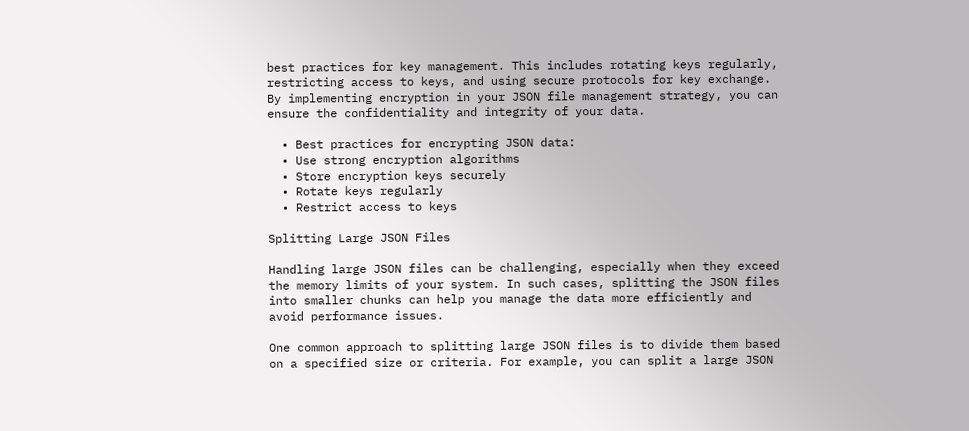best practices for key management. This includes rotating keys regularly, restricting access to keys, and using secure protocols for key exchange. By implementing encryption in your JSON file management strategy, you can ensure the confidentiality and integrity of your data.

  • Best practices for encrypting JSON data:
  • Use strong encryption algorithms
  • Store encryption keys securely
  • Rotate keys regularly
  • Restrict access to keys

Splitting Large JSON Files

Handling large JSON files can be challenging, especially when they exceed the memory limits of your system. In such cases, splitting the JSON files into smaller chunks can help you manage the data more efficiently and avoid performance issues.

One common approach to splitting large JSON files is to divide them based on a specified size or criteria. For example, you can split a large JSON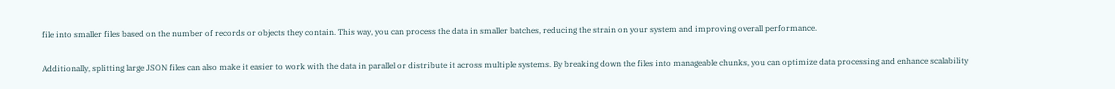file into smaller files based on the number of records or objects they contain. This way, you can process the data in smaller batches, reducing the strain on your system and improving overall performance.

Additionally, splitting large JSON files can also make it easier to work with the data in parallel or distribute it across multiple systems. By breaking down the files into manageable chunks, you can optimize data processing and enhance scalability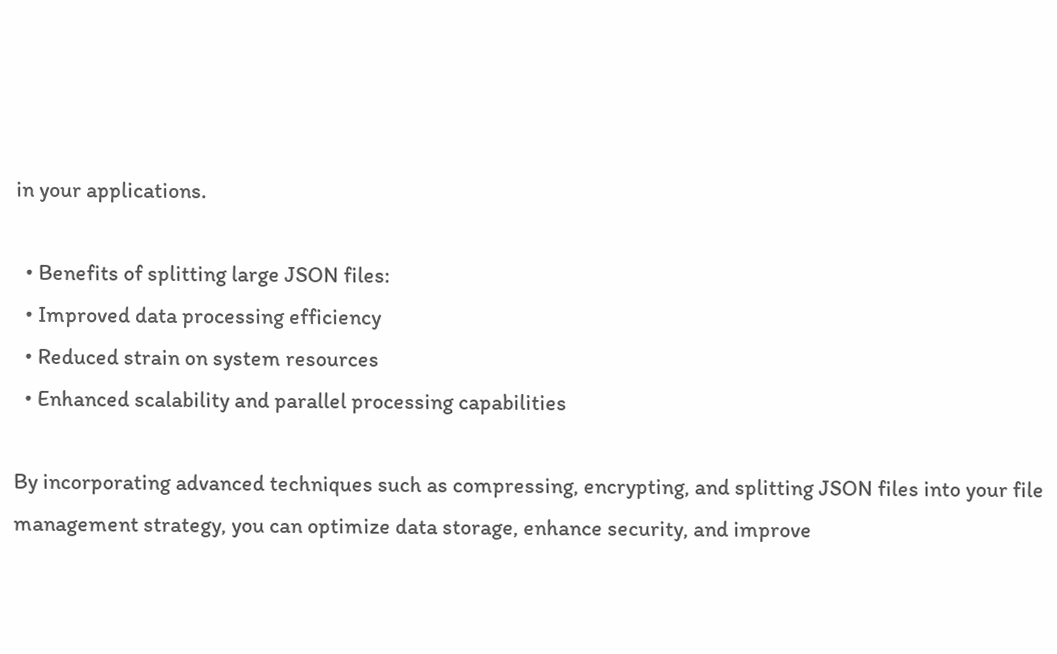in your applications.

  • Benefits of splitting large JSON files:
  • Improved data processing efficiency
  • Reduced strain on system resources
  • Enhanced scalability and parallel processing capabilities

By incorporating advanced techniques such as compressing, encrypting, and splitting JSON files into your file management strategy, you can optimize data storage, enhance security, and improve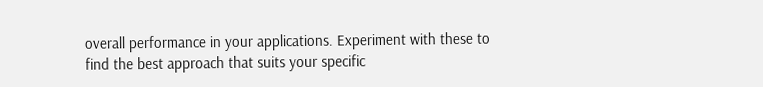overall performance in your applications. Experiment with these to find the best approach that suits your specific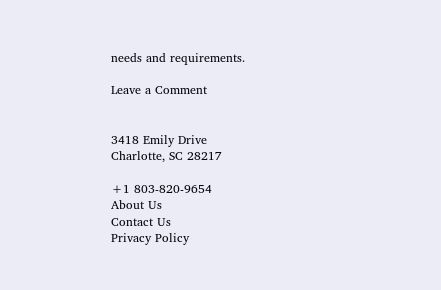needs and requirements.

Leave a Comment


3418 Emily Drive
Charlotte, SC 28217

+1 803-820-9654
About Us
Contact Us
Privacy Policy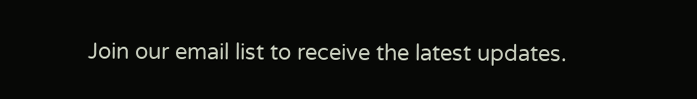Join our email list to receive the latest updates.